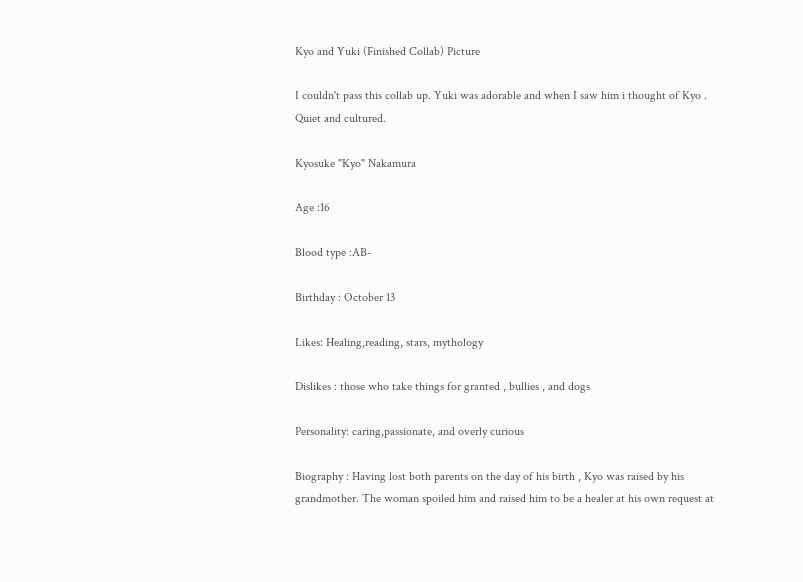Kyo and Yuki (Finished Collab) Picture

I couldn't pass this collab up. Yuki was adorable and when I saw him i thought of Kyo . Quiet and cultured.

Kyosuke "Kyo" Nakamura

Age :16

Blood type :AB-

Birthday : October 13

Likes: Healing,reading, stars, mythology

Dislikes : those who take things for granted , bullies , and dogs

Personality: caring,passionate, and overly curious

Biography : Having lost both parents on the day of his birth , Kyo was raised by his grandmother. The woman spoiled him and raised him to be a healer at his own request at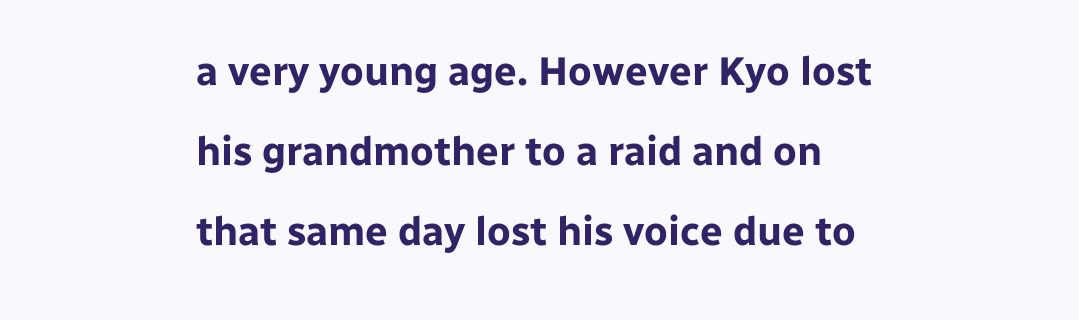a very young age. However Kyo lost his grandmother to a raid and on that same day lost his voice due to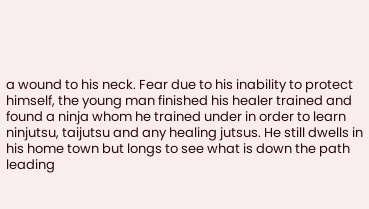a wound to his neck. Fear due to his inability to protect himself, the young man finished his healer trained and found a ninja whom he trained under in order to learn ninjutsu, taijutsu and any healing jutsus. He still dwells in his home town but longs to see what is down the path leading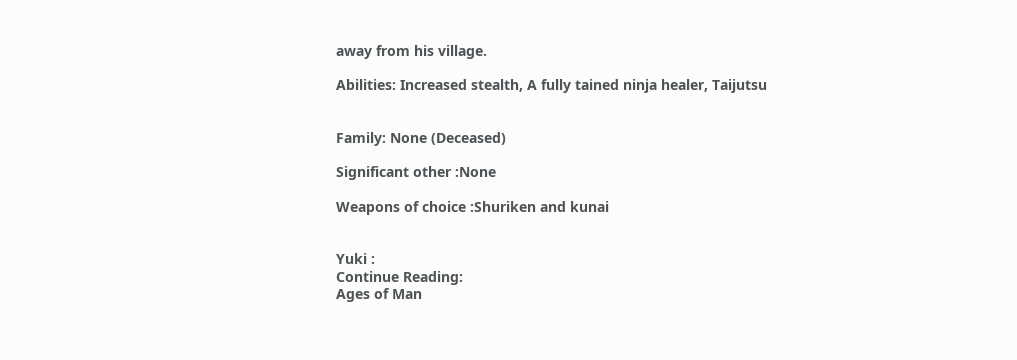away from his village.

Abilities: Increased stealth, A fully tained ninja healer, Taijutsu


Family: None (Deceased)

Significant other :None

Weapons of choice :Shuriken and kunai


Yuki :
Continue Reading:
Ages of Man